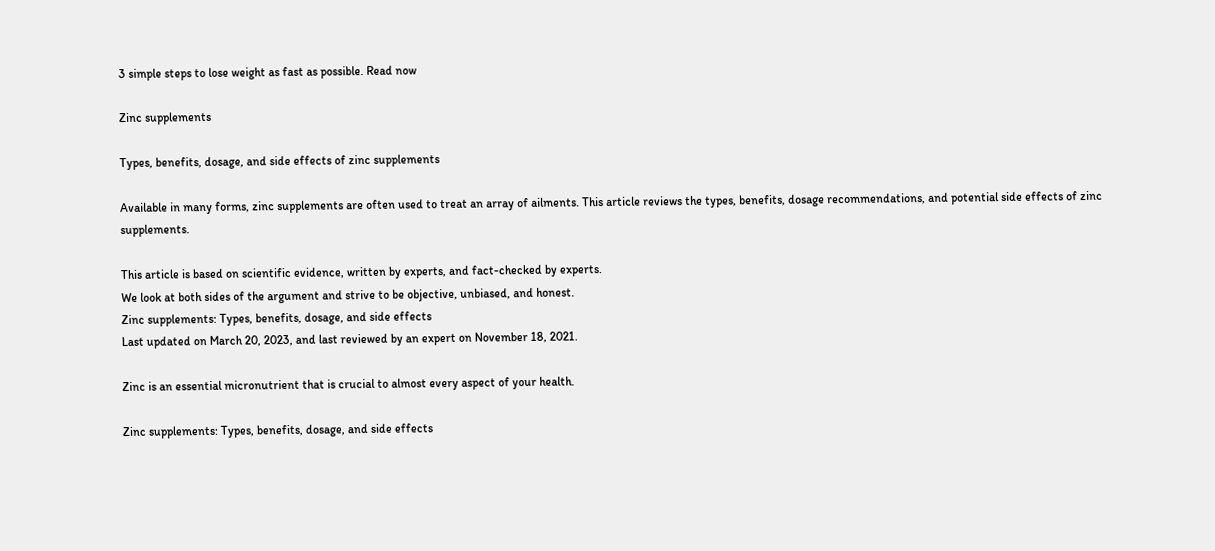3 simple steps to lose weight as fast as possible. Read now

Zinc supplements

Types, benefits, dosage, and side effects of zinc supplements

Available in many forms, zinc supplements are often used to treat an array of ailments. This article reviews the types, benefits, dosage recommendations, and potential side effects of zinc supplements.

This article is based on scientific evidence, written by experts, and fact-checked by experts.
We look at both sides of the argument and strive to be objective, unbiased, and honest.
Zinc supplements: Types, benefits, dosage, and side effects
Last updated on March 20, 2023, and last reviewed by an expert on November 18, 2021.

Zinc is an essential micronutrient that is crucial to almost every aspect of your health.

Zinc supplements: Types, benefits, dosage, and side effects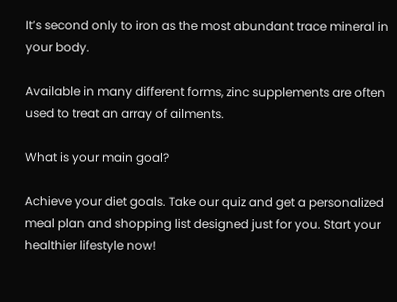It’s second only to iron as the most abundant trace mineral in your body.

Available in many different forms, zinc supplements are often used to treat an array of ailments.

What is your main goal?

Achieve your diet goals. Take our quiz and get a personalized meal plan and shopping list designed just for you. Start your healthier lifestyle now!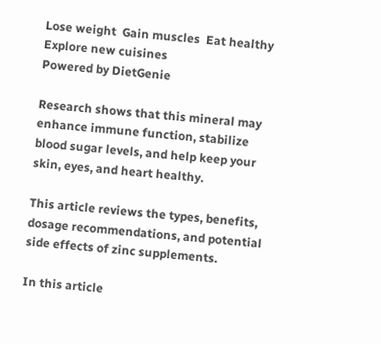Lose weight  Gain muscles  Eat healthy  Explore new cuisines
Powered by DietGenie

Research shows that this mineral may enhance immune function, stabilize blood sugar levels, and help keep your skin, eyes, and heart healthy.

This article reviews the types, benefits, dosage recommendations, and potential side effects of zinc supplements.

In this article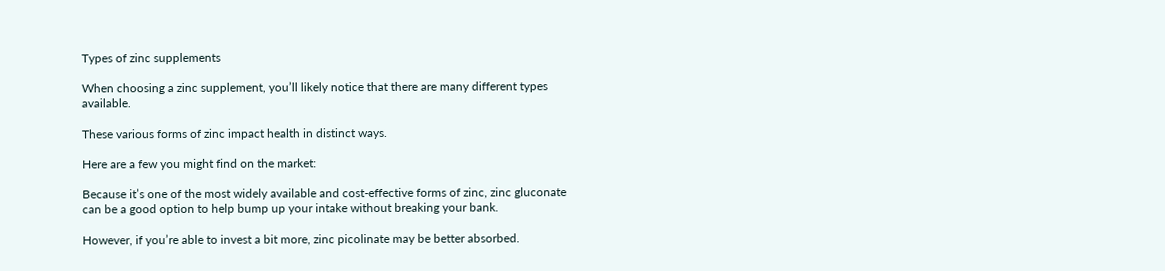Types of zinc supplements

When choosing a zinc supplement, you’ll likely notice that there are many different types available.

These various forms of zinc impact health in distinct ways.

Here are a few you might find on the market:

Because it’s one of the most widely available and cost-effective forms of zinc, zinc gluconate can be a good option to help bump up your intake without breaking your bank.

However, if you’re able to invest a bit more, zinc picolinate may be better absorbed.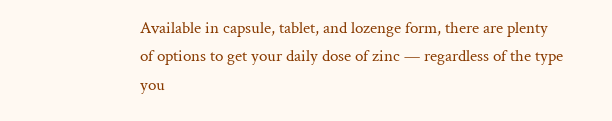Available in capsule, tablet, and lozenge form, there are plenty of options to get your daily dose of zinc — regardless of the type you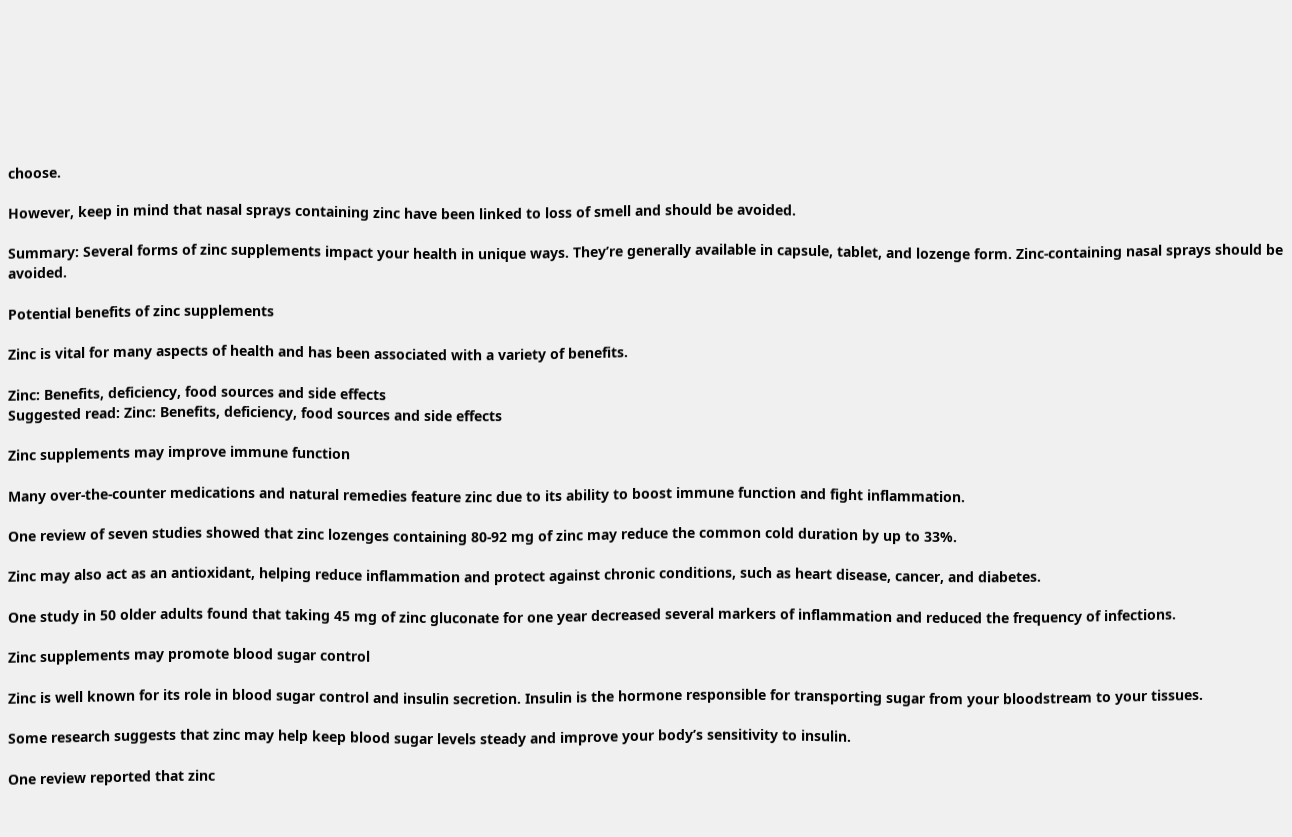choose.

However, keep in mind that nasal sprays containing zinc have been linked to loss of smell and should be avoided.

Summary: Several forms of zinc supplements impact your health in unique ways. They’re generally available in capsule, tablet, and lozenge form. Zinc-containing nasal sprays should be avoided.

Potential benefits of zinc supplements

Zinc is vital for many aspects of health and has been associated with a variety of benefits.

Zinc: Benefits, deficiency, food sources and side effects
Suggested read: Zinc: Benefits, deficiency, food sources and side effects

Zinc supplements may improve immune function

Many over-the-counter medications and natural remedies feature zinc due to its ability to boost immune function and fight inflammation.

One review of seven studies showed that zinc lozenges containing 80-92 mg of zinc may reduce the common cold duration by up to 33%.

Zinc may also act as an antioxidant, helping reduce inflammation and protect against chronic conditions, such as heart disease, cancer, and diabetes.

One study in 50 older adults found that taking 45 mg of zinc gluconate for one year decreased several markers of inflammation and reduced the frequency of infections.

Zinc supplements may promote blood sugar control

Zinc is well known for its role in blood sugar control and insulin secretion. Insulin is the hormone responsible for transporting sugar from your bloodstream to your tissues.

Some research suggests that zinc may help keep blood sugar levels steady and improve your body’s sensitivity to insulin.

One review reported that zinc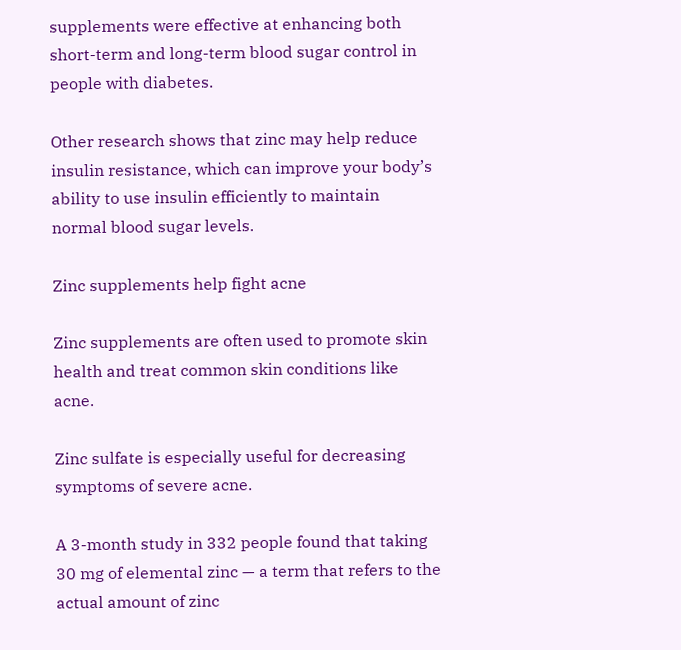supplements were effective at enhancing both short-term and long-term blood sugar control in people with diabetes.

Other research shows that zinc may help reduce insulin resistance, which can improve your body’s ability to use insulin efficiently to maintain normal blood sugar levels.

Zinc supplements help fight acne

Zinc supplements are often used to promote skin health and treat common skin conditions like acne.

Zinc sulfate is especially useful for decreasing symptoms of severe acne.

A 3-month study in 332 people found that taking 30 mg of elemental zinc — a term that refers to the actual amount of zinc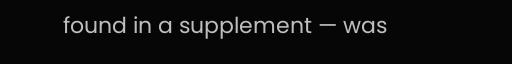found in a supplement — was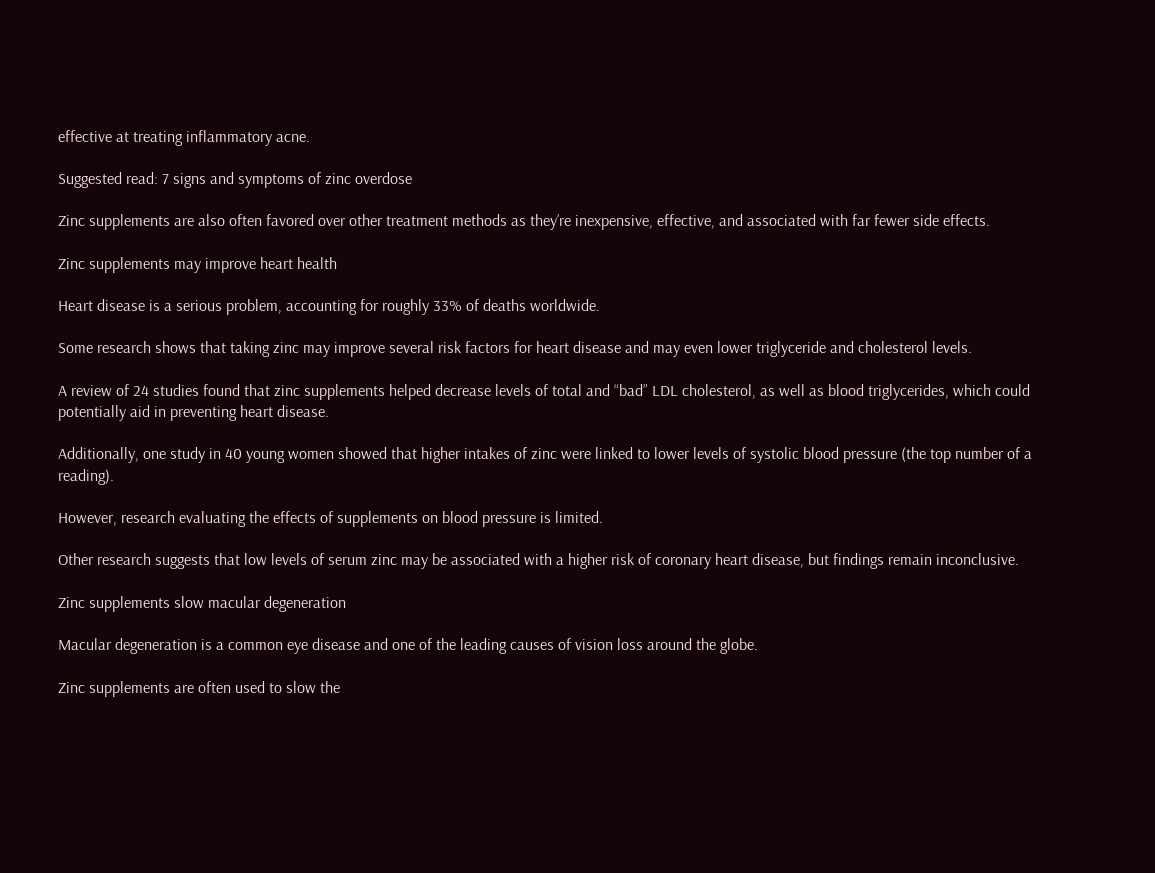effective at treating inflammatory acne.

Suggested read: 7 signs and symptoms of zinc overdose

Zinc supplements are also often favored over other treatment methods as they’re inexpensive, effective, and associated with far fewer side effects.

Zinc supplements may improve heart health

Heart disease is a serious problem, accounting for roughly 33% of deaths worldwide.

Some research shows that taking zinc may improve several risk factors for heart disease and may even lower triglyceride and cholesterol levels.

A review of 24 studies found that zinc supplements helped decrease levels of total and “bad” LDL cholesterol, as well as blood triglycerides, which could potentially aid in preventing heart disease.

Additionally, one study in 40 young women showed that higher intakes of zinc were linked to lower levels of systolic blood pressure (the top number of a reading).

However, research evaluating the effects of supplements on blood pressure is limited.

Other research suggests that low levels of serum zinc may be associated with a higher risk of coronary heart disease, but findings remain inconclusive.

Zinc supplements slow macular degeneration

Macular degeneration is a common eye disease and one of the leading causes of vision loss around the globe.

Zinc supplements are often used to slow the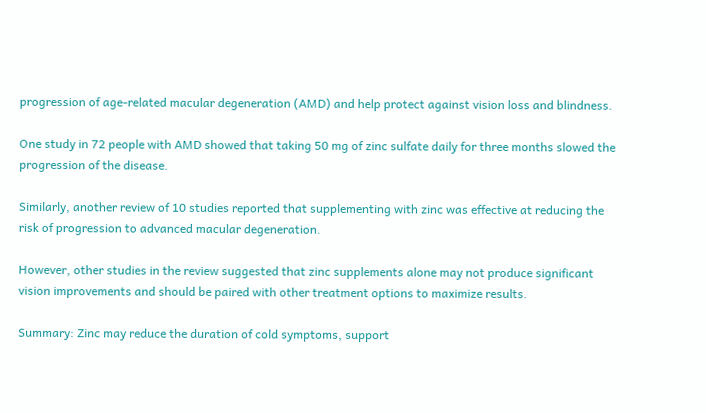progression of age-related macular degeneration (AMD) and help protect against vision loss and blindness.

One study in 72 people with AMD showed that taking 50 mg of zinc sulfate daily for three months slowed the progression of the disease.

Similarly, another review of 10 studies reported that supplementing with zinc was effective at reducing the risk of progression to advanced macular degeneration.

However, other studies in the review suggested that zinc supplements alone may not produce significant vision improvements and should be paired with other treatment options to maximize results.

Summary: Zinc may reduce the duration of cold symptoms, support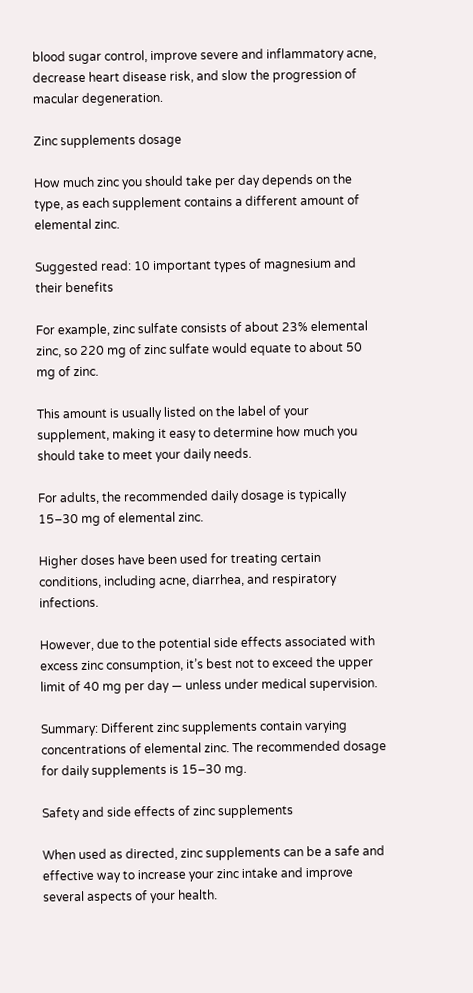blood sugar control, improve severe and inflammatory acne, decrease heart disease risk, and slow the progression of macular degeneration.

Zinc supplements dosage

How much zinc you should take per day depends on the type, as each supplement contains a different amount of elemental zinc.

Suggested read: 10 important types of magnesium and their benefits

For example, zinc sulfate consists of about 23% elemental zinc, so 220 mg of zinc sulfate would equate to about 50 mg of zinc.

This amount is usually listed on the label of your supplement, making it easy to determine how much you should take to meet your daily needs.

For adults, the recommended daily dosage is typically 15–30 mg of elemental zinc.

Higher doses have been used for treating certain conditions, including acne, diarrhea, and respiratory infections.

However, due to the potential side effects associated with excess zinc consumption, it’s best not to exceed the upper limit of 40 mg per day — unless under medical supervision.

Summary: Different zinc supplements contain varying concentrations of elemental zinc. The recommended dosage for daily supplements is 15–30 mg.

Safety and side effects of zinc supplements

When used as directed, zinc supplements can be a safe and effective way to increase your zinc intake and improve several aspects of your health.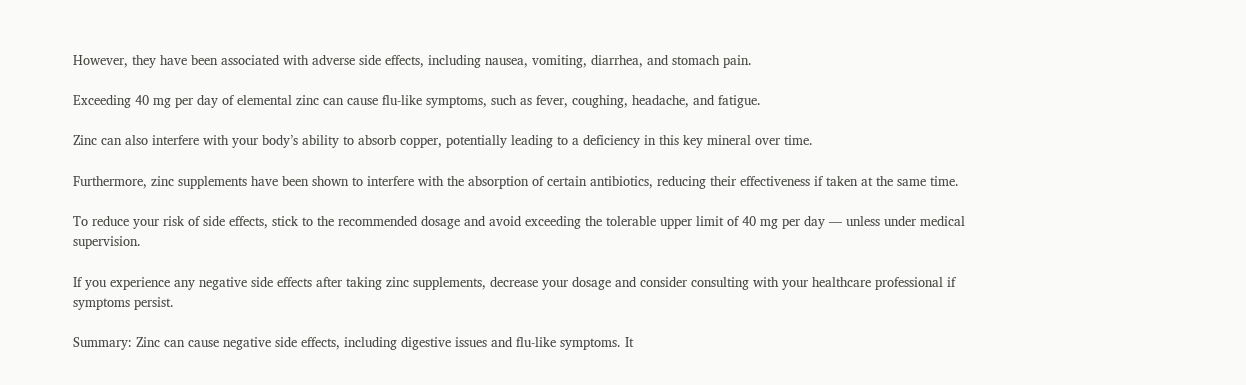However, they have been associated with adverse side effects, including nausea, vomiting, diarrhea, and stomach pain.

Exceeding 40 mg per day of elemental zinc can cause flu-like symptoms, such as fever, coughing, headache, and fatigue.

Zinc can also interfere with your body’s ability to absorb copper, potentially leading to a deficiency in this key mineral over time.

Furthermore, zinc supplements have been shown to interfere with the absorption of certain antibiotics, reducing their effectiveness if taken at the same time.

To reduce your risk of side effects, stick to the recommended dosage and avoid exceeding the tolerable upper limit of 40 mg per day — unless under medical supervision.

If you experience any negative side effects after taking zinc supplements, decrease your dosage and consider consulting with your healthcare professional if symptoms persist.

Summary: Zinc can cause negative side effects, including digestive issues and flu-like symptoms. It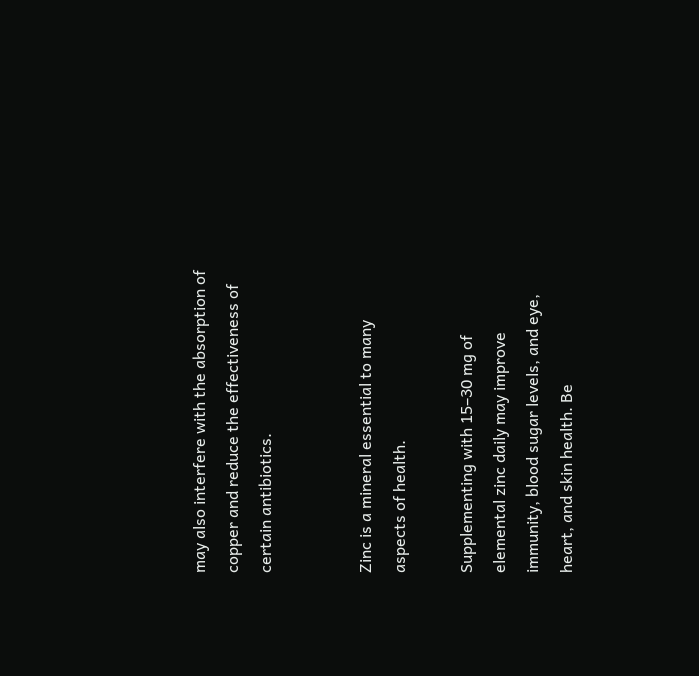may also interfere with the absorption of copper and reduce the effectiveness of certain antibiotics.


Zinc is a mineral essential to many aspects of health.

Supplementing with 15–30 mg of elemental zinc daily may improve immunity, blood sugar levels, and eye, heart, and skin health. Be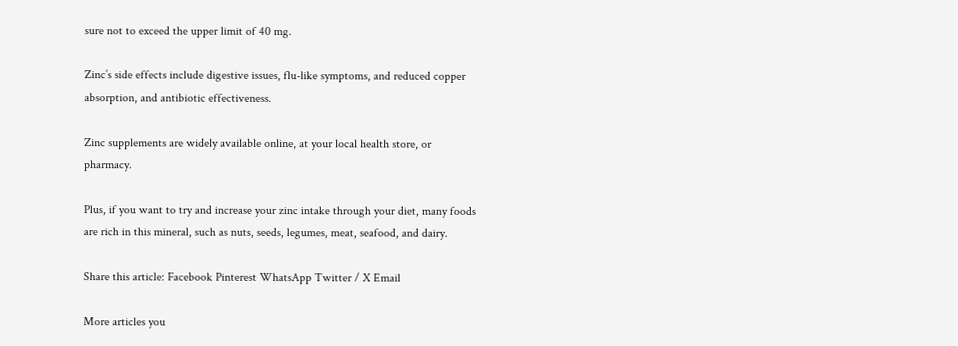sure not to exceed the upper limit of 40 mg.

Zinc’s side effects include digestive issues, flu-like symptoms, and reduced copper absorption, and antibiotic effectiveness.

Zinc supplements are widely available online, at your local health store, or pharmacy.

Plus, if you want to try and increase your zinc intake through your diet, many foods are rich in this mineral, such as nuts, seeds, legumes, meat, seafood, and dairy.

Share this article: Facebook Pinterest WhatsApp Twitter / X Email

More articles you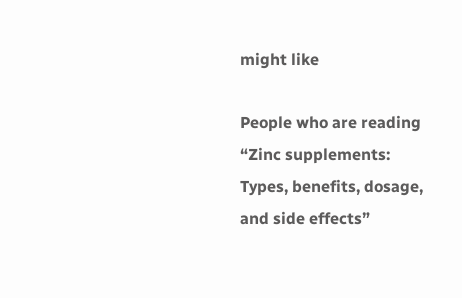might like

People who are reading “Zinc supplements: Types, benefits, dosage, and side effects”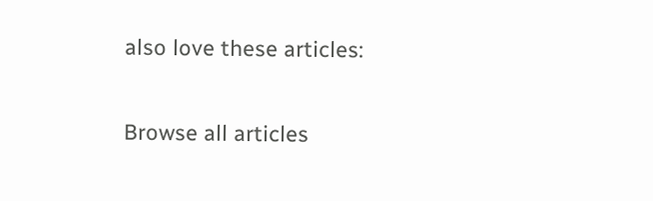also love these articles:


Browse all articles